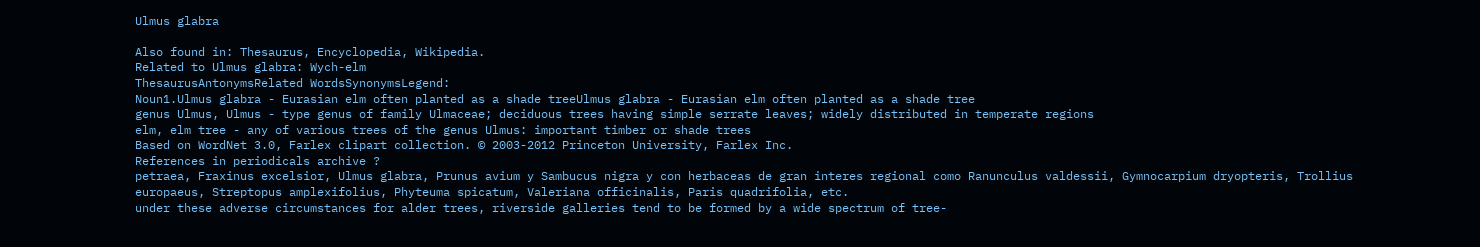Ulmus glabra

Also found in: Thesaurus, Encyclopedia, Wikipedia.
Related to Ulmus glabra: Wych-elm
ThesaurusAntonymsRelated WordsSynonymsLegend:
Noun1.Ulmus glabra - Eurasian elm often planted as a shade treeUlmus glabra - Eurasian elm often planted as a shade tree
genus Ulmus, Ulmus - type genus of family Ulmaceae; deciduous trees having simple serrate leaves; widely distributed in temperate regions
elm, elm tree - any of various trees of the genus Ulmus: important timber or shade trees
Based on WordNet 3.0, Farlex clipart collection. © 2003-2012 Princeton University, Farlex Inc.
References in periodicals archive ?
petraea, Fraxinus excelsior, Ulmus glabra, Prunus avium y Sambucus nigra y con herbaceas de gran interes regional como Ranunculus valdessii, Gymnocarpium dryopteris, Trollius europaeus, Streptopus amplexifolius, Phyteuma spicatum, Valeriana officinalis, Paris quadrifolia, etc.
under these adverse circumstances for alder trees, riverside galleries tend to be formed by a wide spectrum of tree-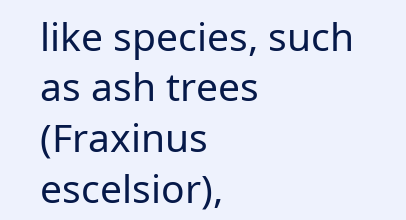like species, such as ash trees (Fraxinus escelsior),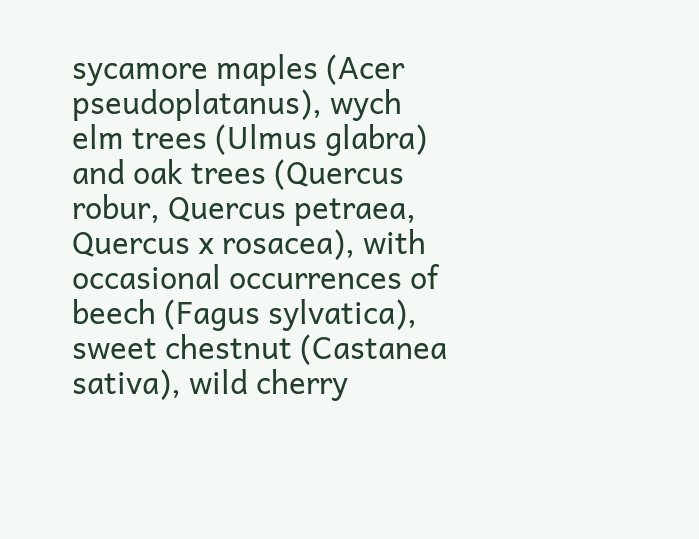sycamore maples (Acer pseudoplatanus), wych elm trees (Ulmus glabra) and oak trees (Quercus robur, Quercus petraea, Quercus x rosacea), with occasional occurrences of beech (Fagus sylvatica), sweet chestnut (Castanea sativa), wild cherry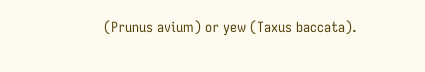(Prunus avium) or yew (Taxus baccata).